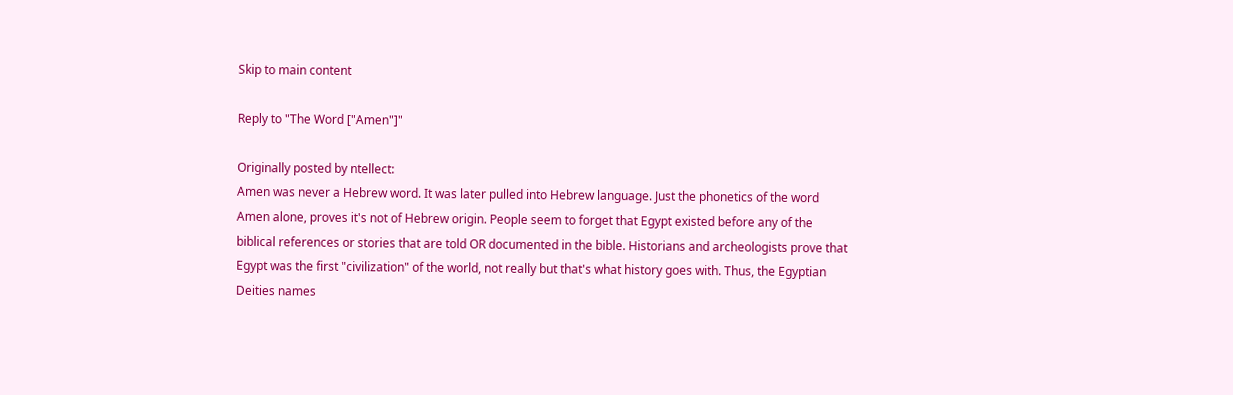Skip to main content

Reply to "The Word ["Amen"]"

Originally posted by ntellect:
Amen was never a Hebrew word. It was later pulled into Hebrew language. Just the phonetics of the word Amen alone, proves it's not of Hebrew origin. People seem to forget that Egypt existed before any of the biblical references or stories that are told OR documented in the bible. Historians and archeologists prove that Egypt was the first "civilization" of the world, not really but that's what history goes with. Thus, the Egyptian Deities names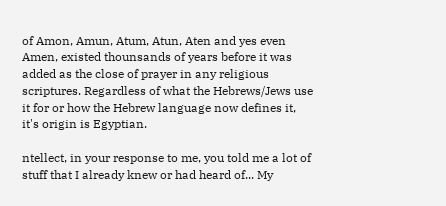of Amon, Amun, Atum, Atun, Aten and yes even Amen, existed thounsands of years before it was added as the close of prayer in any religious scriptures. Regardless of what the Hebrews/Jews use it for or how the Hebrew language now defines it, it's origin is Egyptian.

ntellect, in your response to me, you told me a lot of stuff that I already knew or had heard of... My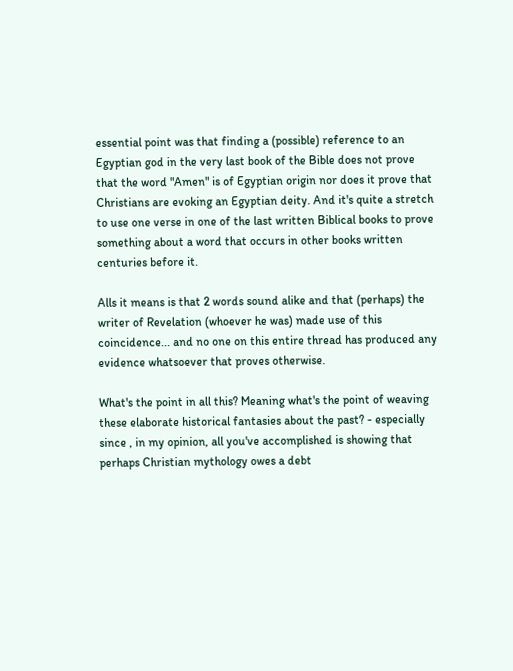essential point was that finding a (possible) reference to an Egyptian god in the very last book of the Bible does not prove that the word "Amen" is of Egyptian origin nor does it prove that Christians are evoking an Egyptian deity. And it's quite a stretch to use one verse in one of the last written Biblical books to prove something about a word that occurs in other books written centuries before it.

Alls it means is that 2 words sound alike and that (perhaps) the writer of Revelation (whoever he was) made use of this coincidence... and no one on this entire thread has produced any evidence whatsoever that proves otherwise.

What's the point in all this? Meaning what's the point of weaving these elaborate historical fantasies about the past? - especially since , in my opinion, all you've accomplished is showing that perhaps Christian mythology owes a debt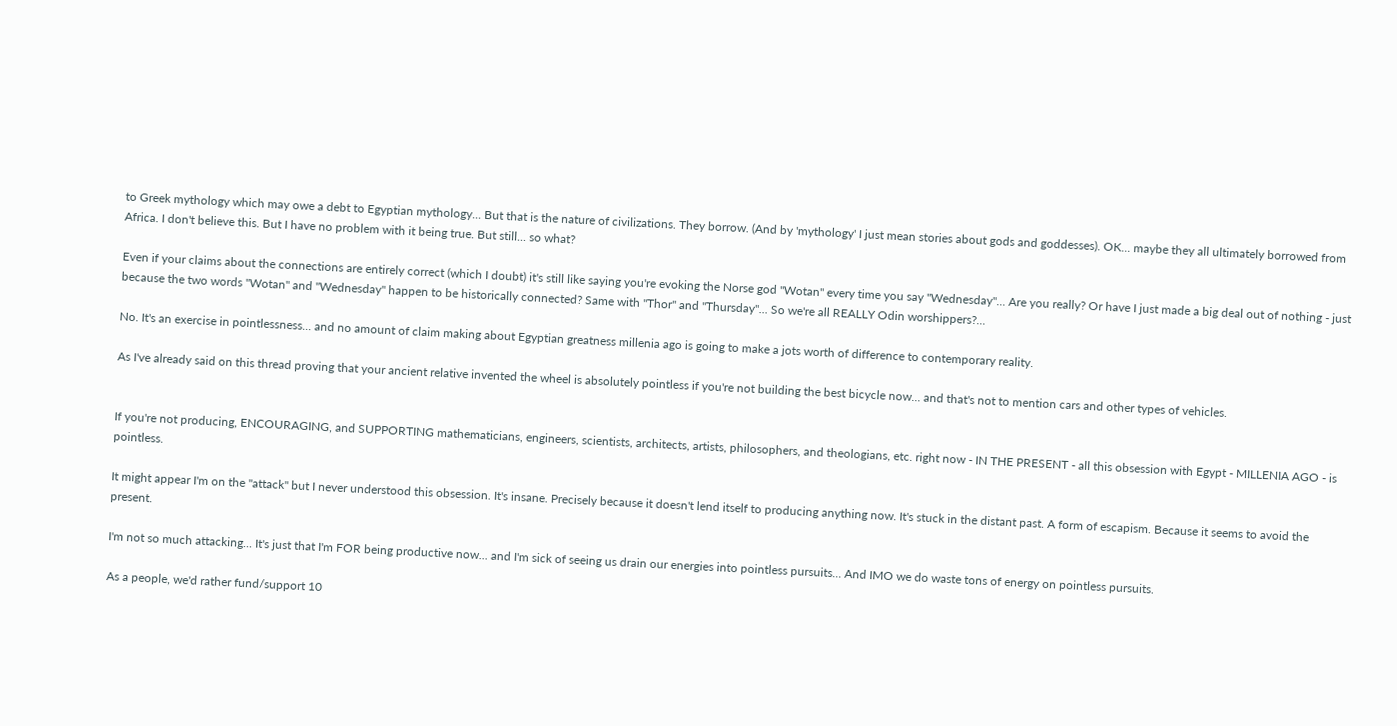to Greek mythology which may owe a debt to Egyptian mythology... But that is the nature of civilizations. They borrow. (And by 'mythology' I just mean stories about gods and goddesses). OK... maybe they all ultimately borrowed from Africa. I don't believe this. But I have no problem with it being true. But still... so what?

Even if your claims about the connections are entirely correct (which I doubt) it's still like saying you're evoking the Norse god "Wotan" every time you say "Wednesday"... Are you really? Or have I just made a big deal out of nothing - just because the two words "Wotan" and "Wednesday" happen to be historically connected? Same with "Thor" and "Thursday"... So we're all REALLY Odin worshippers?...

No. It's an exercise in pointlessness... and no amount of claim making about Egyptian greatness millenia ago is going to make a jots worth of difference to contemporary reality.

As I've already said on this thread proving that your ancient relative invented the wheel is absolutely pointless if you're not building the best bicycle now... and that's not to mention cars and other types of vehicles.


If you're not producing, ENCOURAGING, and SUPPORTING mathematicians, engineers, scientists, architects, artists, philosophers, and theologians, etc. right now - IN THE PRESENT - all this obsession with Egypt - MILLENIA AGO - is pointless.

It might appear I'm on the "attack" but I never understood this obsession. It's insane. Precisely because it doesn't lend itself to producing anything now. It's stuck in the distant past. A form of escapism. Because it seems to avoid the present.

I'm not so much attacking... It's just that I'm FOR being productive now... and I'm sick of seeing us drain our energies into pointless pursuits... And IMO we do waste tons of energy on pointless pursuits.

As a people, we'd rather fund/support 10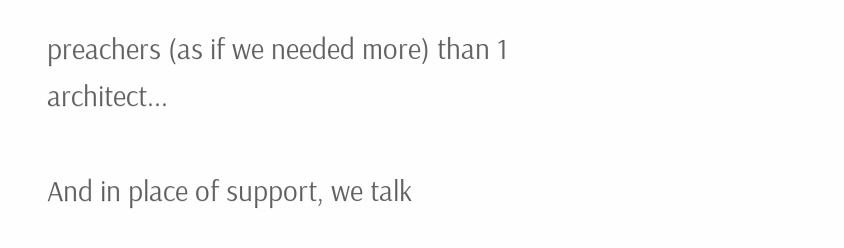preachers (as if we needed more) than 1 architect...

And in place of support, we talk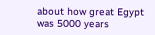about how great Egypt was 5000 years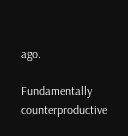ago.

Fundamentally counterproductive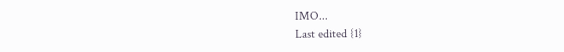IMO...
Last edited {1}